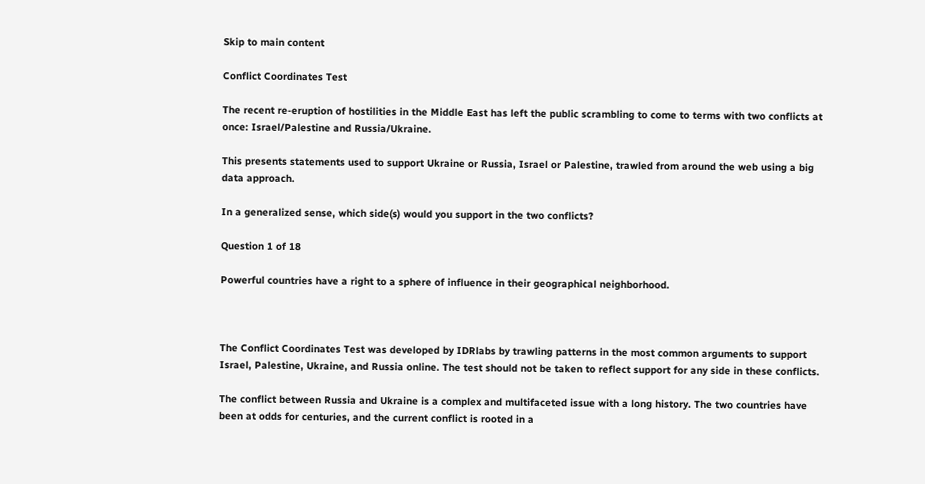Skip to main content

Conflict Coordinates Test

The recent re-eruption of hostilities in the Middle East has left the public scrambling to come to terms with two conflicts at once: Israel/Palestine and Russia/Ukraine.

This presents statements used to support Ukraine or Russia, Israel or Palestine, trawled from around the web using a big data approach.

In a generalized sense, which side(s) would you support in the two conflicts?

Question 1 of 18

Powerful countries have a right to a sphere of influence in their geographical neighborhood.



The Conflict Coordinates Test was developed by IDRlabs by trawling patterns in the most common arguments to support Israel, Palestine, Ukraine, and Russia online. The test should not be taken to reflect support for any side in these conflicts.

The conflict between Russia and Ukraine is a complex and multifaceted issue with a long history. The two countries have been at odds for centuries, and the current conflict is rooted in a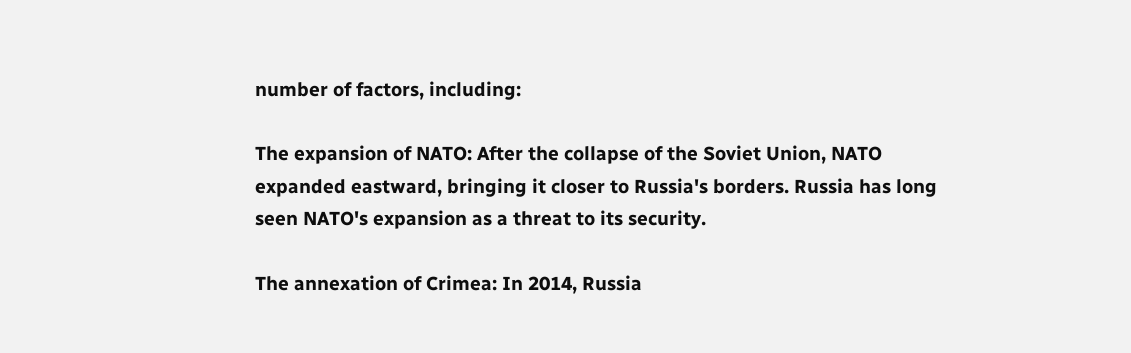number of factors, including:

The expansion of NATO: After the collapse of the Soviet Union, NATO expanded eastward, bringing it closer to Russia's borders. Russia has long seen NATO's expansion as a threat to its security.

The annexation of Crimea: In 2014, Russia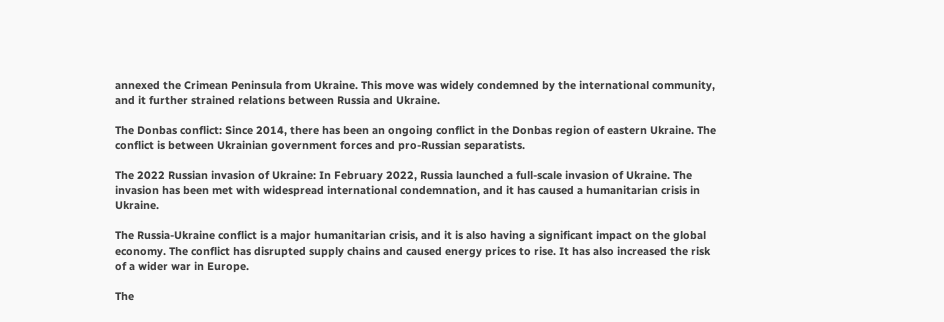annexed the Crimean Peninsula from Ukraine. This move was widely condemned by the international community, and it further strained relations between Russia and Ukraine.

The Donbas conflict: Since 2014, there has been an ongoing conflict in the Donbas region of eastern Ukraine. The conflict is between Ukrainian government forces and pro-Russian separatists.

The 2022 Russian invasion of Ukraine: In February 2022, Russia launched a full-scale invasion of Ukraine. The invasion has been met with widespread international condemnation, and it has caused a humanitarian crisis in Ukraine.

The Russia-Ukraine conflict is a major humanitarian crisis, and it is also having a significant impact on the global economy. The conflict has disrupted supply chains and caused energy prices to rise. It has also increased the risk of a wider war in Europe.

The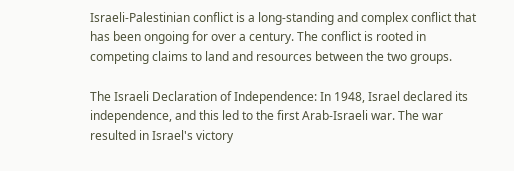Israeli-Palestinian conflict is a long-standing and complex conflict that has been ongoing for over a century. The conflict is rooted in competing claims to land and resources between the two groups.

The Israeli Declaration of Independence: In 1948, Israel declared its independence, and this led to the first Arab-Israeli war. The war resulted in Israel's victory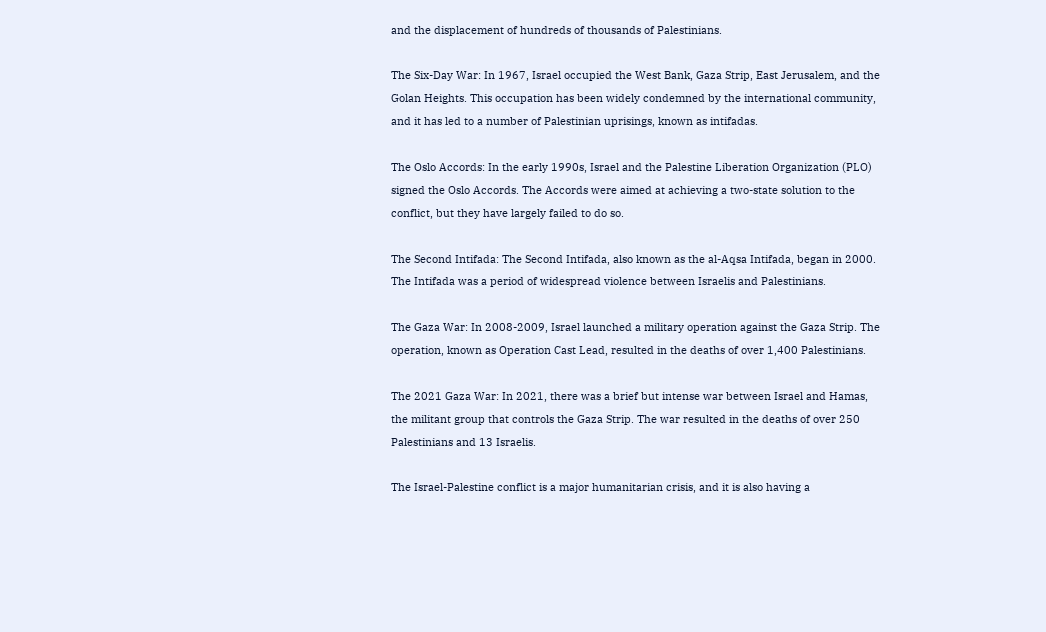and the displacement of hundreds of thousands of Palestinians.

The Six-Day War: In 1967, Israel occupied the West Bank, Gaza Strip, East Jerusalem, and the Golan Heights. This occupation has been widely condemned by the international community, and it has led to a number of Palestinian uprisings, known as intifadas.

The Oslo Accords: In the early 1990s, Israel and the Palestine Liberation Organization (PLO) signed the Oslo Accords. The Accords were aimed at achieving a two-state solution to the conflict, but they have largely failed to do so.

The Second Intifada: The Second Intifada, also known as the al-Aqsa Intifada, began in 2000. The Intifada was a period of widespread violence between Israelis and Palestinians.

The Gaza War: In 2008-2009, Israel launched a military operation against the Gaza Strip. The operation, known as Operation Cast Lead, resulted in the deaths of over 1,400 Palestinians.

The 2021 Gaza War: In 2021, there was a brief but intense war between Israel and Hamas, the militant group that controls the Gaza Strip. The war resulted in the deaths of over 250 Palestinians and 13 Israelis.

The Israel-Palestine conflict is a major humanitarian crisis, and it is also having a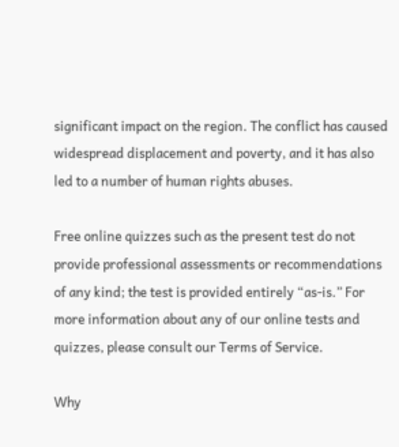significant impact on the region. The conflict has caused widespread displacement and poverty, and it has also led to a number of human rights abuses.

Free online quizzes such as the present test do not provide professional assessments or recommendations of any kind; the test is provided entirely “as-is.” For more information about any of our online tests and quizzes, please consult our Terms of Service.

Why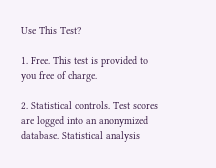Use This Test?

1. Free. This test is provided to you free of charge.

2. Statistical controls. Test scores are logged into an anonymized database. Statistical analysis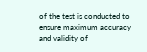of the test is conducted to ensure maximum accuracy and validity of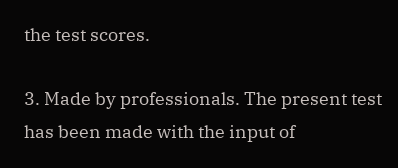the test scores.

3. Made by professionals. The present test has been made with the input of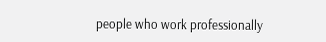people who work professionally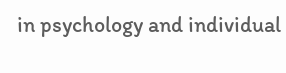in psychology and individual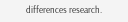differences research.